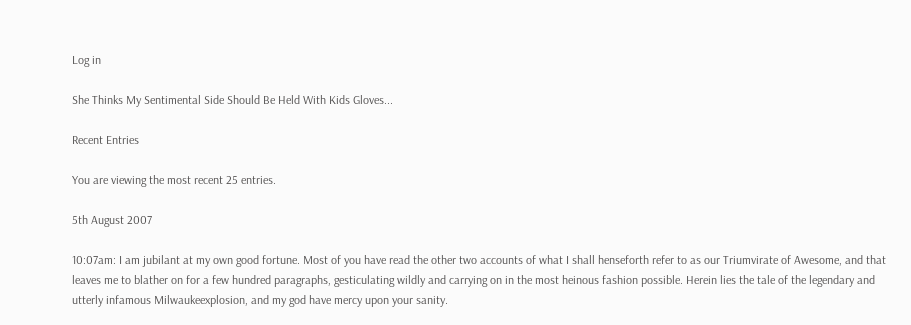Log in

She Thinks My Sentimental Side Should Be Held With Kids Gloves...

Recent Entries

You are viewing the most recent 25 entries.

5th August 2007

10:07am: I am jubilant at my own good fortune. Most of you have read the other two accounts of what I shall henseforth refer to as our Triumvirate of Awesome, and that leaves me to blather on for a few hundred paragraphs, gesticulating wildly and carrying on in the most heinous fashion possible. Herein lies the tale of the legendary and utterly infamous Milwaukeexplosion, and my god have mercy upon your sanity.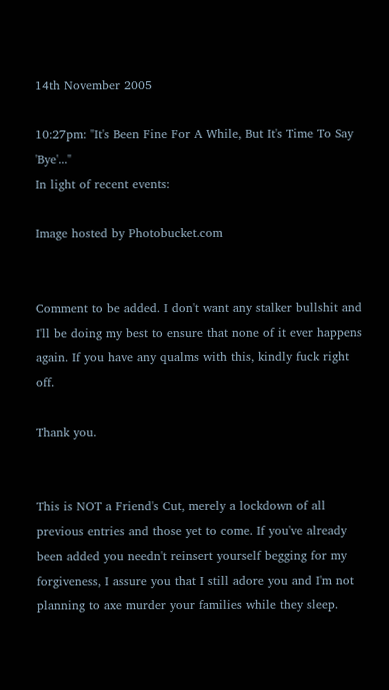14th November 2005

10:27pm: "It's Been Fine For A While, But It's Time To Say 'Bye'..."
In light of recent events:

Image hosted by Photobucket.com


Comment to be added. I don't want any stalker bullshit and I'll be doing my best to ensure that none of it ever happens again. If you have any qualms with this, kindly fuck right off.

Thank you.


This is NOT a Friend's Cut, merely a lockdown of all previous entries and those yet to come. If you've already been added you needn't reinsert yourself begging for my forgiveness, I assure you that I still adore you and I'm not planning to axe murder your families while they sleep.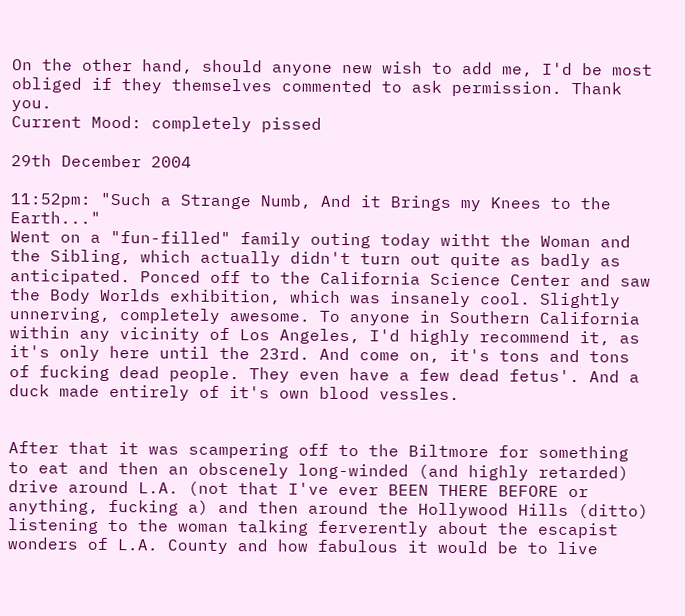On the other hand, should anyone new wish to add me, I'd be most obliged if they themselves commented to ask permission. Thank you.
Current Mood: completely pissed

29th December 2004

11:52pm: "Such a Strange Numb, And it Brings my Knees to the Earth..."
Went on a "fun-filled" family outing today witht the Woman and the Sibling, which actually didn't turn out quite as badly as anticipated. Ponced off to the California Science Center and saw the Body Worlds exhibition, which was insanely cool. Slightly unnerving, completely awesome. To anyone in Southern California within any vicinity of Los Angeles, I'd highly recommend it, as it's only here until the 23rd. And come on, it's tons and tons of fucking dead people. They even have a few dead fetus'. And a duck made entirely of it's own blood vessles.


After that it was scampering off to the Biltmore for something to eat and then an obscenely long-winded (and highly retarded) drive around L.A. (not that I've ever BEEN THERE BEFORE or anything, fucking a) and then around the Hollywood Hills (ditto) listening to the woman talking ferverently about the escapist wonders of L.A. County and how fabulous it would be to live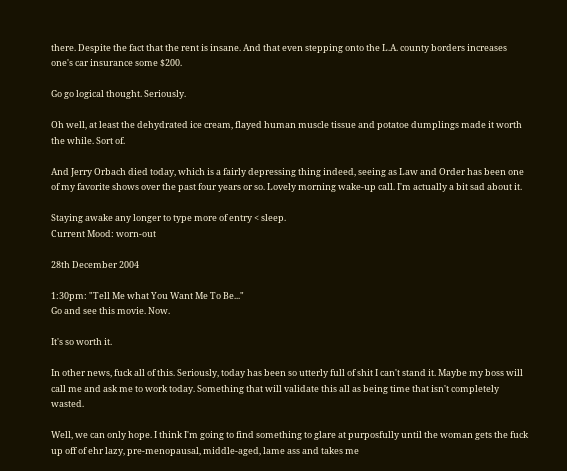there. Despite the fact that the rent is insane. And that even stepping onto the L.A. county borders increases one's car insurance some $200.

Go go logical thought. Seriously.

Oh well, at least the dehydrated ice cream, flayed human muscle tissue and potatoe dumplings made it worth the while. Sort of.

And Jerry Orbach died today, which is a fairly depressing thing indeed, seeing as Law and Order has been one of my favorite shows over the past four years or so. Lovely morning wake-up call. I'm actually a bit sad about it.

Staying awake any longer to type more of entry < sleep.
Current Mood: worn-out

28th December 2004

1:30pm: "Tell Me what You Want Me To Be..."
Go and see this movie. Now.

It's so worth it.

In other news, fuck all of this. Seriously, today has been so utterly full of shit I can't stand it. Maybe my boss will call me and ask me to work today. Something that will validate this all as being time that isn't completely wasted.

Well, we can only hope. I think I'm going to find something to glare at purposfully until the woman gets the fuck up off of ehr lazy, pre-menopausal, middle-aged, lame ass and takes me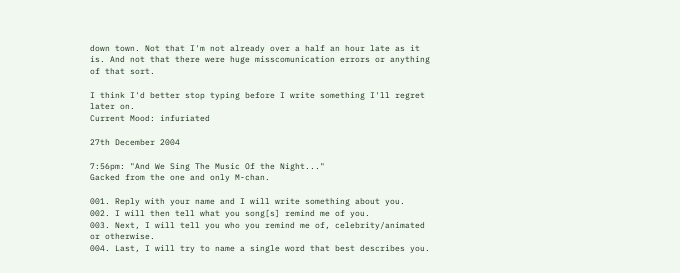down town. Not that I'm not already over a half an hour late as it is. And not that there were huge misscomunication errors or anything of that sort.

I think I'd better stop typing before I write something I'll regret later on.
Current Mood: infuriated

27th December 2004

7:56pm: "And We Sing The Music Of the Night..."
Gacked from the one and only M-chan.

001. Reply with your name and I will write something about you.
002. I will then tell what you song[s] remind me of you.
003. Next, I will tell you who you remind me of, celebrity/animated or otherwise.
004. Last, I will try to name a single word that best describes you.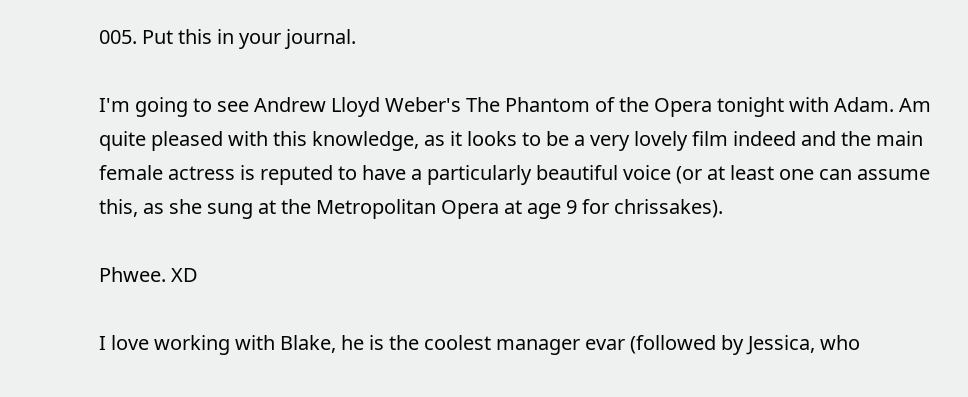005. Put this in your journal.

I'm going to see Andrew Lloyd Weber's The Phantom of the Opera tonight with Adam. Am quite pleased with this knowledge, as it looks to be a very lovely film indeed and the main female actress is reputed to have a particularly beautiful voice (or at least one can assume this, as she sung at the Metropolitan Opera at age 9 for chrissakes).

Phwee. XD

I love working with Blake, he is the coolest manager evar (followed by Jessica, who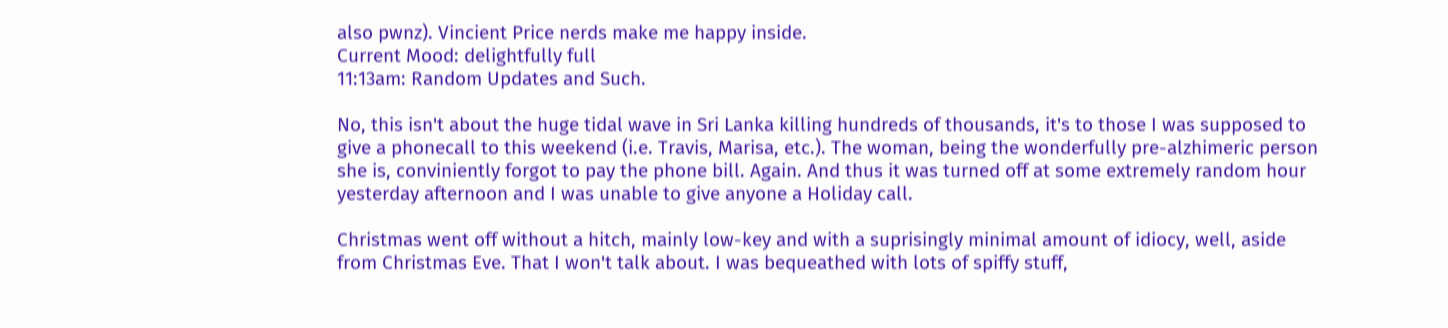also pwnz). Vincient Price nerds make me happy inside.
Current Mood: delightfully full
11:13am: Random Updates and Such.

No, this isn't about the huge tidal wave in Sri Lanka killing hundreds of thousands, it's to those I was supposed to give a phonecall to this weekend (i.e. Travis, Marisa, etc.). The woman, being the wonderfully pre-alzhimeric person she is, conviniently forgot to pay the phone bill. Again. And thus it was turned off at some extremely random hour yesterday afternoon and I was unable to give anyone a Holiday call.

Christmas went off without a hitch, mainly low-key and with a suprisingly minimal amount of idiocy, well, aside from Christmas Eve. That I won't talk about. I was bequeathed with lots of spiffy stuff,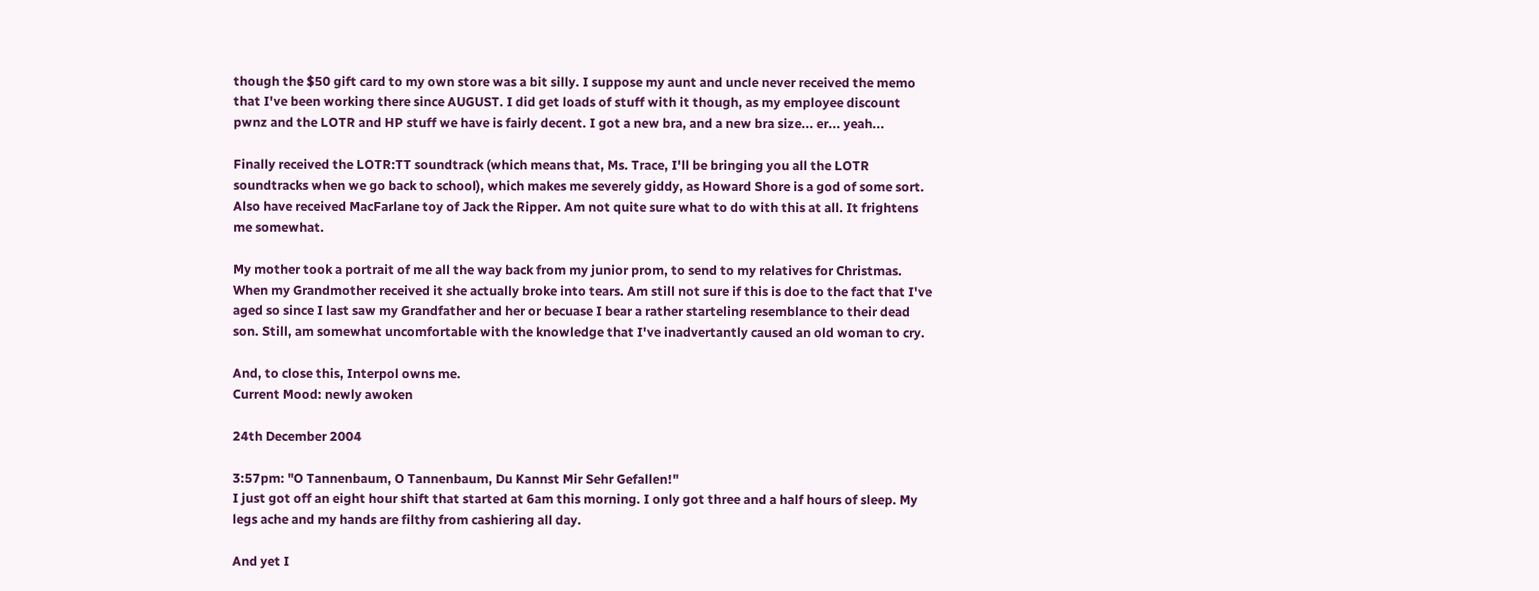though the $50 gift card to my own store was a bit silly. I suppose my aunt and uncle never received the memo that I've been working there since AUGUST. I did get loads of stuff with it though, as my employee discount pwnz and the LOTR and HP stuff we have is fairly decent. I got a new bra, and a new bra size... er... yeah...

Finally received the LOTR:TT soundtrack (which means that, Ms. Trace, I'll be bringing you all the LOTR soundtracks when we go back to school), which makes me severely giddy, as Howard Shore is a god of some sort. Also have received MacFarlane toy of Jack the Ripper. Am not quite sure what to do with this at all. It frightens me somewhat.

My mother took a portrait of me all the way back from my junior prom, to send to my relatives for Christmas. When my Grandmother received it she actually broke into tears. Am still not sure if this is doe to the fact that I've aged so since I last saw my Grandfather and her or becuase I bear a rather starteling resemblance to their dead son. Still, am somewhat uncomfortable with the knowledge that I've inadvertantly caused an old woman to cry.

And, to close this, Interpol owns me.
Current Mood: newly awoken

24th December 2004

3:57pm: "O Tannenbaum, O Tannenbaum, Du Kannst Mir Sehr Gefallen!"
I just got off an eight hour shift that started at 6am this morning. I only got three and a half hours of sleep. My legs ache and my hands are filthy from cashiering all day.

And yet I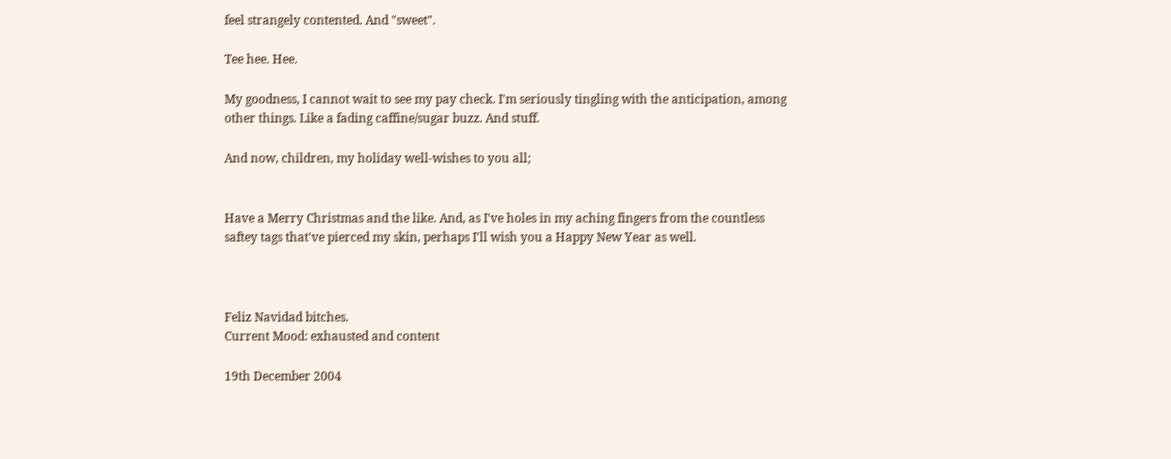feel strangely contented. And "sweet".

Tee hee. Hee.

My goodness, I cannot wait to see my pay check. I'm seriously tingling with the anticipation, among other things. Like a fading caffine/sugar buzz. And stuff.

And now, children, my holiday well-wishes to you all;


Have a Merry Christmas and the like. And, as I've holes in my aching fingers from the countless saftey tags that've pierced my skin, perhaps I'll wish you a Happy New Year as well.



Feliz Navidad bitches.
Current Mood: exhausted and content

19th December 2004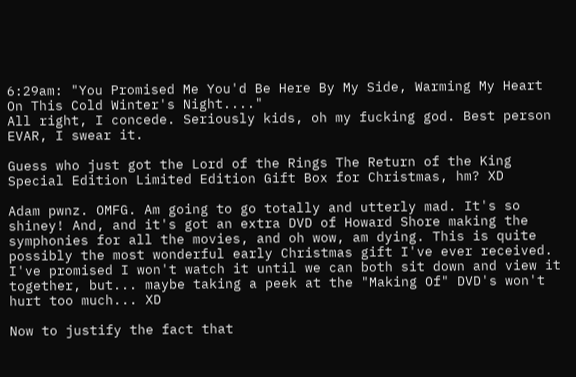6:29am: "You Promised Me You'd Be Here By My Side, Warming My Heart On This Cold Winter's Night...."
All right, I concede. Seriously kids, oh my fucking god. Best person EVAR, I swear it.

Guess who just got the Lord of the Rings The Return of the King Special Edition Limited Edition Gift Box for Christmas, hm? XD

Adam pwnz. OMFG. Am going to go totally and utterly mad. It's so shiney! And, and it's got an extra DVD of Howard Shore making the symphonies for all the movies, and oh wow, am dying. This is quite possibly the most wonderful early Christmas gift I've ever received. I've promised I won't watch it until we can both sit down and view it together, but... maybe taking a peek at the "Making Of" DVD's won't hurt too much... XD

Now to justify the fact that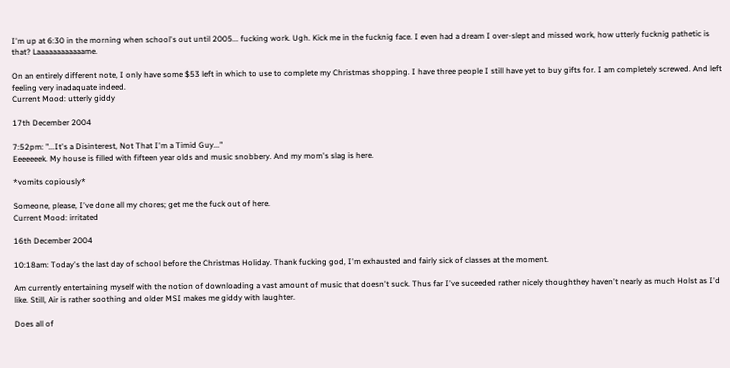I'm up at 6:30 in the morning when school's out until 2005... fucking work. Ugh. Kick me in the fucknig face. I even had a dream I over-slept and missed work, how utterly fucknig pathetic is that? Laaaaaaaaaaaame.

On an entirely different note, I only have some $53 left in which to use to complete my Christmas shopping. I have three people I still have yet to buy gifts for. I am completely screwed. And left feeling very inadaquate indeed.
Current Mood: utterly giddy

17th December 2004

7:52pm: "...It's a Disinterest, Not That I'm a Timid Guy..."
Eeeeeeek. My house is filled with fifteen year olds and music snobbery. And my mom's slag is here.

*vomits copiously*

Someone, please, I've done all my chores; get me the fuck out of here.
Current Mood: irritated

16th December 2004

10:18am: Today's the last day of school before the Christmas Holiday. Thank fucking god, I'm exhausted and fairly sick of classes at the moment.

Am currently entertaining myself with the notion of downloading a vast amount of music that doesn't suck. Thus far I've suceeded rather nicely thoughthey haven't nearly as much Holst as I'd like. Still, Air is rather soothing and older MSI makes me giddy with laughter.

Does all of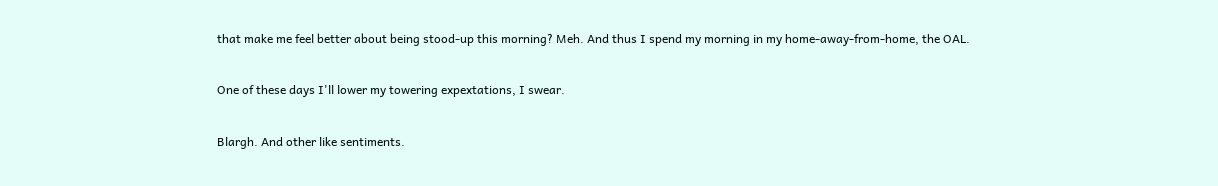that make me feel better about being stood-up this morning? Meh. And thus I spend my morning in my home-away-from-home, the OAL.

One of these days I'll lower my towering expextations, I swear.

Blargh. And other like sentiments.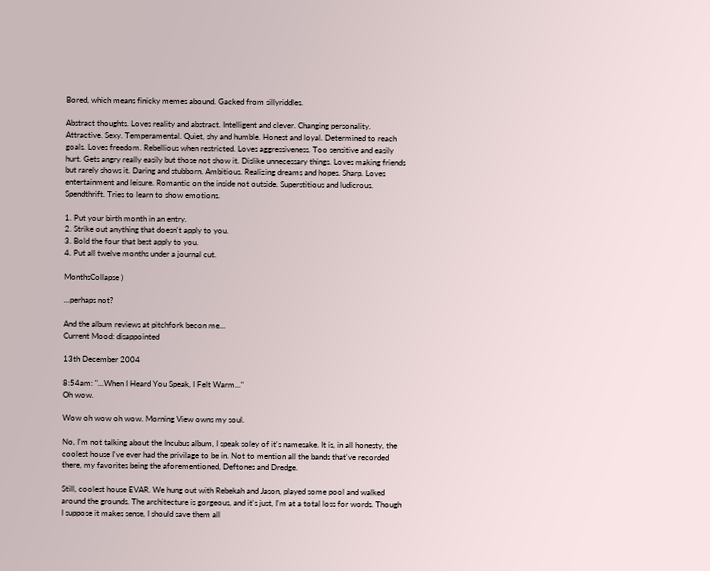Bored, which means finicky memes abound. Gacked from sillyriddles.

Abstract thoughts. Loves reality and abstract. Intelligent and clever. Changing personality. Attractive. Sexy. Temperamental. Quiet, shy and humble. Honest and loyal. Determined to reach goals. Loves freedom. Rebellious when restricted. Loves aggressiveness. Too sensitive and easily hurt. Gets angry really easily but those not show it. Dislike unnecessary things. Loves making friends but rarely shows it. Daring and stubborn. Ambitious. Realizing dreams and hopes. Sharp. Loves entertainment and leisure. Romantic on the inside not outside. Superstitious and ludicrous. Spendthrift. Tries to learn to show emotions.

1. Put your birth month in an entry.
2. Strike out anything that doesn't apply to you.
3. Bold the four that best apply to you.
4. Put all twelve months under a journal cut.

MonthsCollapse )

...perhaps not?

And the album reviews at pitchfork becon me...
Current Mood: disappointed

13th December 2004

8:54am: "...When I Heard You Speak, I Felt Warm..."
Oh wow.

Wow oh wow oh wow. Morning View owns my soul.

No, I'm not talking about the Incubus album, I speak soley of it's namesake. It is, in all honesty, the coolest house I've ever had the privilage to be in. Not to mention all the bands that've recorded there, my favorites being the aforementioned, Deftones and Dredge.

Still, coolest house EVAR. We hung out with Rebekah and Jason, played some pool and walked around the grounds. The architecture is gorgeous, and it's just, I'm at a total loss for words. Though I suppose it makes sense, I should save them all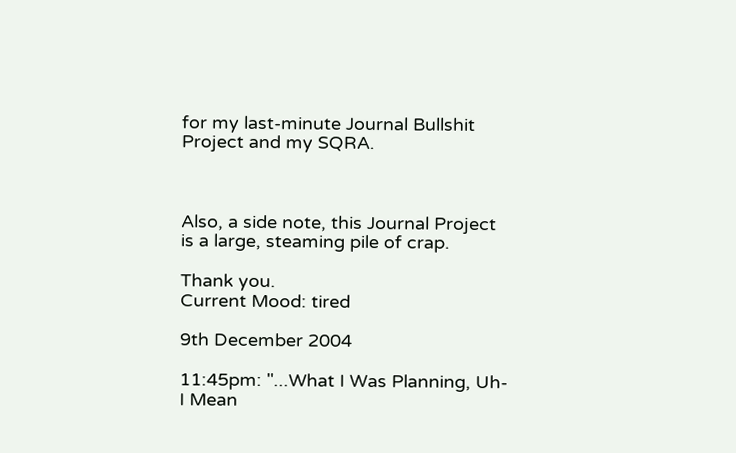for my last-minute Journal Bullshit Project and my SQRA.



Also, a side note, this Journal Project is a large, steaming pile of crap.

Thank you.
Current Mood: tired

9th December 2004

11:45pm: "...What I Was Planning, Uh- I Mean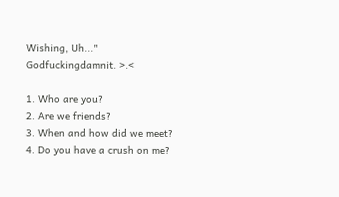Wishing, Uh..."
Godfuckingdamnit. >.<

1. Who are you?
2. Are we friends?
3. When and how did we meet?
4. Do you have a crush on me?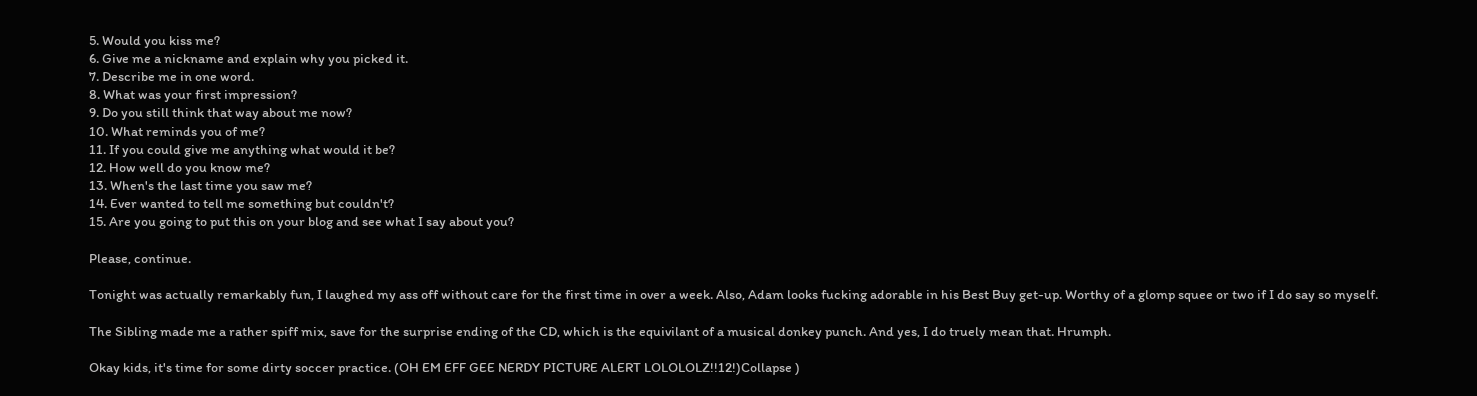5. Would you kiss me?
6. Give me a nickname and explain why you picked it.
7. Describe me in one word.
8. What was your first impression?
9. Do you still think that way about me now?
10. What reminds you of me?
11. If you could give me anything what would it be?
12. How well do you know me?
13. When's the last time you saw me?
14. Ever wanted to tell me something but couldn't?
15. Are you going to put this on your blog and see what I say about you?

Please, continue.

Tonight was actually remarkably fun, I laughed my ass off without care for the first time in over a week. Also, Adam looks fucking adorable in his Best Buy get-up. Worthy of a glomp squee or two if I do say so myself.

The Sibling made me a rather spiff mix, save for the surprise ending of the CD, which is the equivilant of a musical donkey punch. And yes, I do truely mean that. Hrumph.

Okay kids, it's time for some dirty soccer practice. (OH EM EFF GEE NERDY PICTURE ALERT LOLOLOLZ!!12!)Collapse )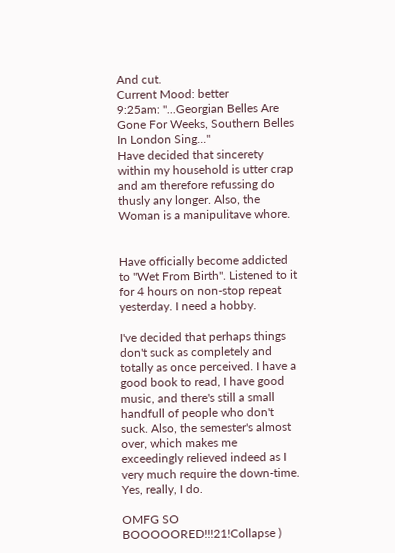And cut.
Current Mood: better
9:25am: "...Georgian Belles Are Gone For Weeks, Southern Belles In London Sing..."
Have decided that sincerety within my household is utter crap and am therefore refussing do thusly any longer. Also, the Woman is a manipulitave whore.


Have officially become addicted to "Wet From Birth". Listened to it for 4 hours on non-stop repeat yesterday. I need a hobby.

I've decided that perhaps things don't suck as completely and totally as once perceived. I have a good book to read, I have good music, and there's still a small handfull of people who don't suck. Also, the semester's almost over, which makes me exceedingly relieved indeed as I very much require the down-time. Yes, really, I do.

OMFG SO BOOOOORED!!!21!Collapse )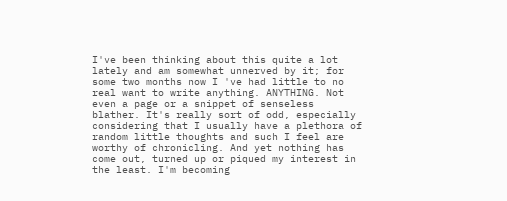I've been thinking about this quite a lot lately and am somewhat unnerved by it; for some two months now I 've had little to no real want to write anything. ANYTHING. Not even a page or a snippet of senseless blather. It's really sort of odd, especially considering that I usually have a plethora of random little thoughts and such I feel are worthy of chronicling. And yet nothing has come out, turned up or piqued my interest in the least. I'm becoming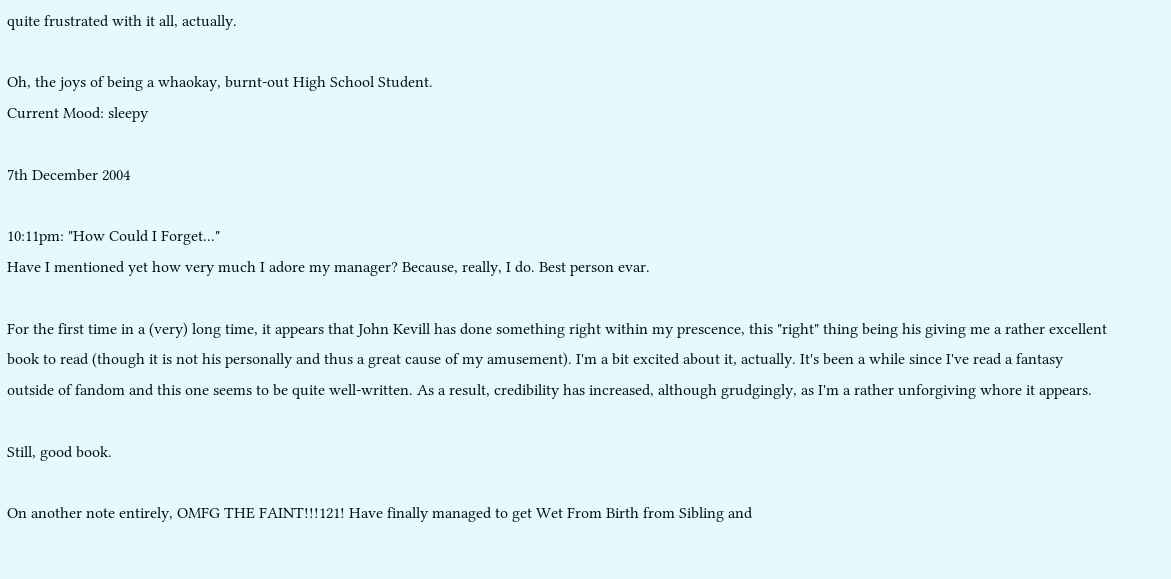quite frustrated with it all, actually.

Oh, the joys of being a whaokay, burnt-out High School Student.
Current Mood: sleepy

7th December 2004

10:11pm: "How Could I Forget..."
Have I mentioned yet how very much I adore my manager? Because, really, I do. Best person evar.

For the first time in a (very) long time, it appears that John Kevill has done something right within my prescence, this "right" thing being his giving me a rather excellent book to read (though it is not his personally and thus a great cause of my amusement). I'm a bit excited about it, actually. It's been a while since I've read a fantasy outside of fandom and this one seems to be quite well-written. As a result, credibility has increased, although grudgingly, as I'm a rather unforgiving whore it appears.

Still, good book.

On another note entirely, OMFG THE FAINT!!!121! Have finally managed to get Wet From Birth from Sibling and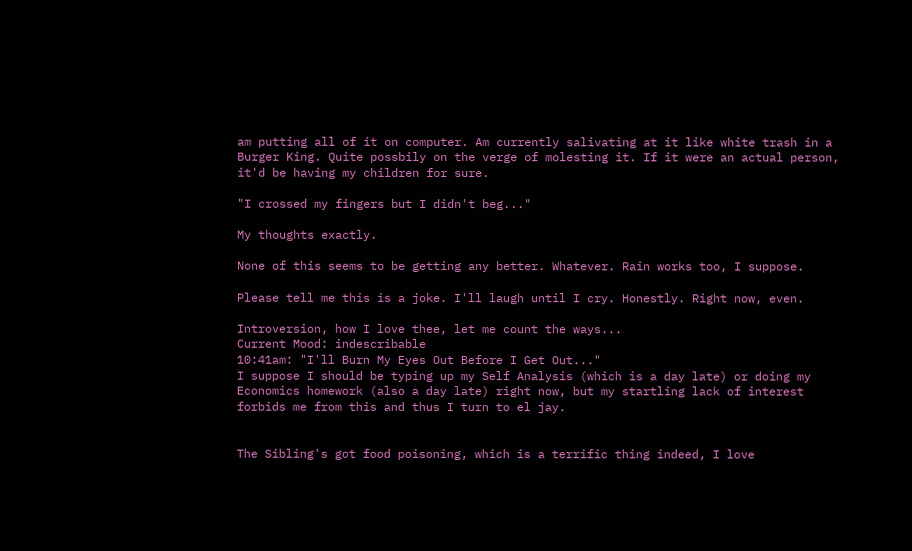am putting all of it on computer. Am currently salivating at it like white trash in a Burger King. Quite possbily on the verge of molesting it. If it were an actual person, it'd be having my children for sure.

"I crossed my fingers but I didn't beg..."

My thoughts exactly.

None of this seems to be getting any better. Whatever. Rain works too, I suppose.

Please tell me this is a joke. I'll laugh until I cry. Honestly. Right now, even.

Introversion, how I love thee, let me count the ways...
Current Mood: indescribable
10:41am: "I'll Burn My Eyes Out Before I Get Out..."
I suppose I should be typing up my Self Analysis (which is a day late) or doing my Economics homework (also a day late) right now, but my startling lack of interest forbids me from this and thus I turn to el jay.


The Sibling's got food poisoning, which is a terrific thing indeed, I love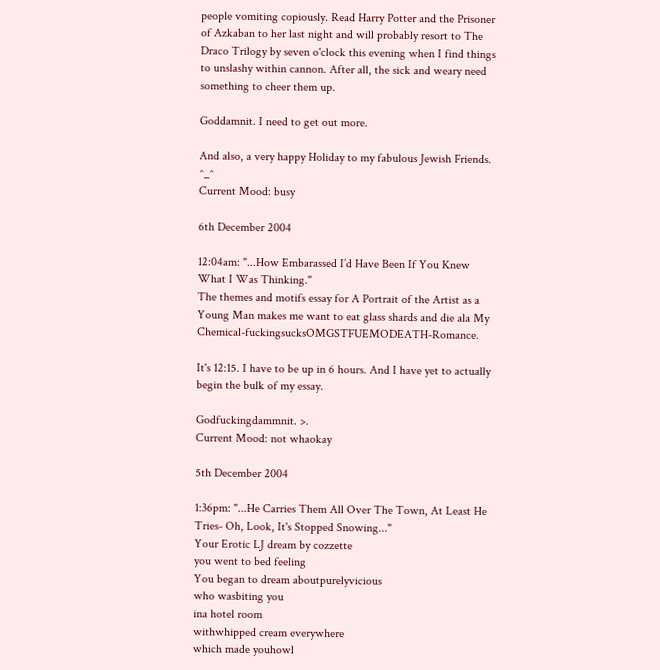people vomiting copiously. Read Harry Potter and the Prisoner of Azkaban to her last night and will probably resort to The Draco Trilogy by seven o'clock this evening when I find things to unslashy within cannon. After all, the sick and weary need something to cheer them up.

Goddamnit. I need to get out more.

And also, a very happy Holiday to my fabulous Jewish Friends. ^_^
Current Mood: busy

6th December 2004

12:04am: "...How Embarassed I’d Have Been If You Knew What I Was Thinking."
The themes and motifs essay for A Portrait of the Artist as a Young Man makes me want to eat glass shards and die ala My Chemical-fuckingsucksOMGSTFUEMODEATH-Romance.

It's 12:15. I have to be up in 6 hours. And I have yet to actually begin the bulk of my essay.

Godfuckingdammnit. >.
Current Mood: not whaokay

5th December 2004

1:36pm: "...He Carries Them All Over The Town, At Least He Tries- Oh, Look, It's Stopped Snowing..."
Your Erotic LJ dream by cozzette
you went to bed feeling
You began to dream aboutpurelyvicious
who wasbiting you
ina hotel room
withwhipped cream everywhere
which made youhowl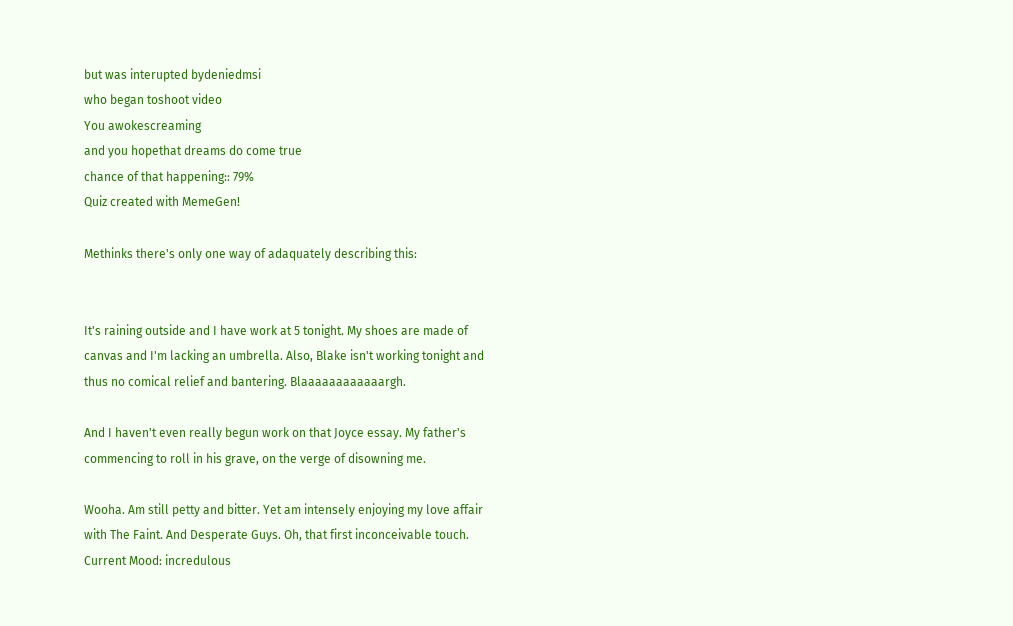but was interupted bydeniedmsi
who began toshoot video
You awokescreaming
and you hopethat dreams do come true
chance of that happening:: 79%
Quiz created with MemeGen!

Methinks there's only one way of adaquately describing this:


It's raining outside and I have work at 5 tonight. My shoes are made of canvas and I'm lacking an umbrella. Also, Blake isn't working tonight and thus no comical relief and bantering. Blaaaaaaaaaaaargh.

And I haven't even really begun work on that Joyce essay. My father's commencing to roll in his grave, on the verge of disowning me.

Wooha. Am still petty and bitter. Yet am intensely enjoying my love affair with The Faint. And Desperate Guys. Oh, that first inconceivable touch.
Current Mood: incredulous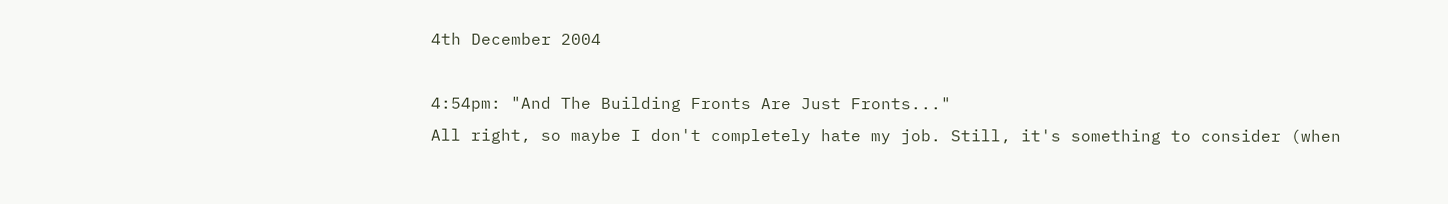4th December 2004

4:54pm: "And The Building Fronts Are Just Fronts..."
All right, so maybe I don't completely hate my job. Still, it's something to consider (when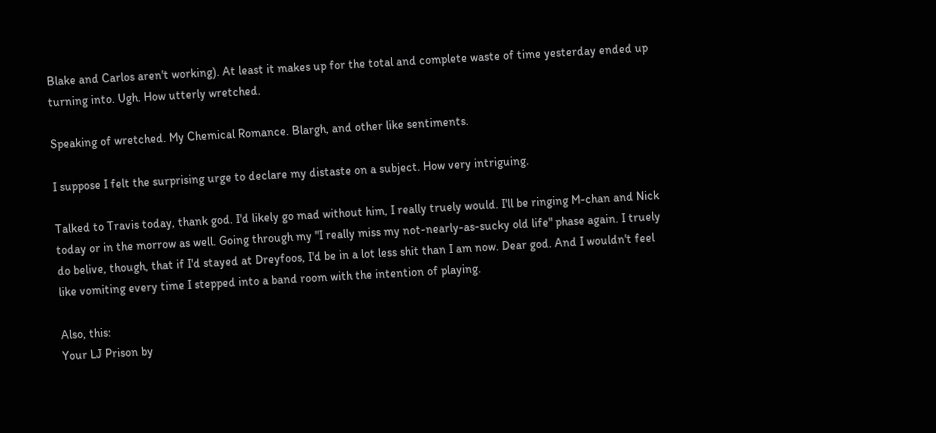Blake and Carlos aren't working). At least it makes up for the total and complete waste of time yesterday ended up turning into. Ugh. How utterly wretched.

Speaking of wretched. My Chemical Romance. Blargh, and other like sentiments.

I suppose I felt the surprising urge to declare my distaste on a subject. How very intriguing.

Talked to Travis today, thank god. I'd likely go mad without him, I really truely would. I'll be ringing M-chan and Nick today or in the morrow as well. Going through my "I really miss my not-nearly-as-sucky old life" phase again. I truely do belive, though, that if I'd stayed at Dreyfoos, I'd be in a lot less shit than I am now. Dear god. And I wouldn't feel like vomiting every time I stepped into a band room with the intention of playing.

Also, this:
Your LJ Prison by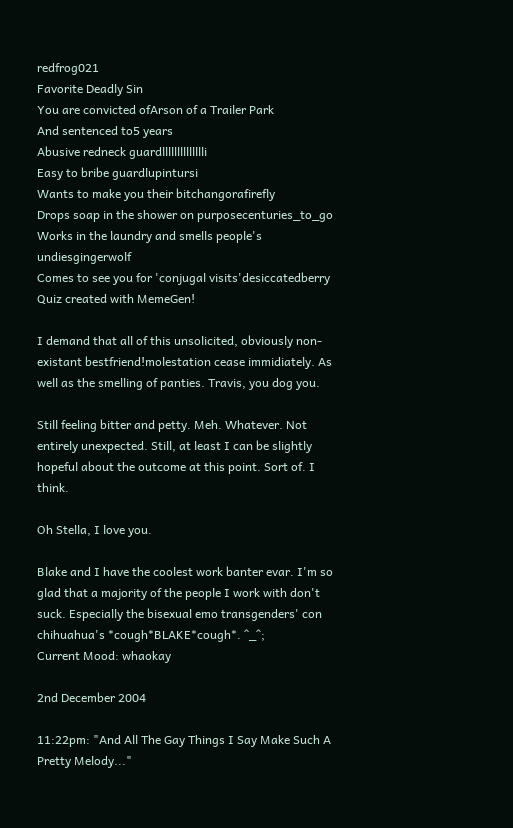redfrog021
Favorite Deadly Sin
You are convicted ofArson of a Trailer Park
And sentenced to5 years
Abusive redneck guardlllllllllllllli
Easy to bribe guardlupintursi
Wants to make you their bitchangorafirefly
Drops soap in the shower on purposecenturies_to_go
Works in the laundry and smells people's undiesgingerwolf
Comes to see you for 'conjugal visits'desiccatedberry
Quiz created with MemeGen!

I demand that all of this unsolicited, obviously non-existant bestfriend!molestation cease immidiately. As well as the smelling of panties. Travis, you dog you.

Still feeling bitter and petty. Meh. Whatever. Not entirely unexpected. Still, at least I can be slightly hopeful about the outcome at this point. Sort of. I think.

Oh Stella, I love you.

Blake and I have the coolest work banter evar. I'm so glad that a majority of the people I work with don't suck. Especially the bisexual emo transgenders' con chihuahua's *cough*BLAKE*cough*. ^_^;
Current Mood: whaokay

2nd December 2004

11:22pm: "And All The Gay Things I Say Make Such A Pretty Melody..."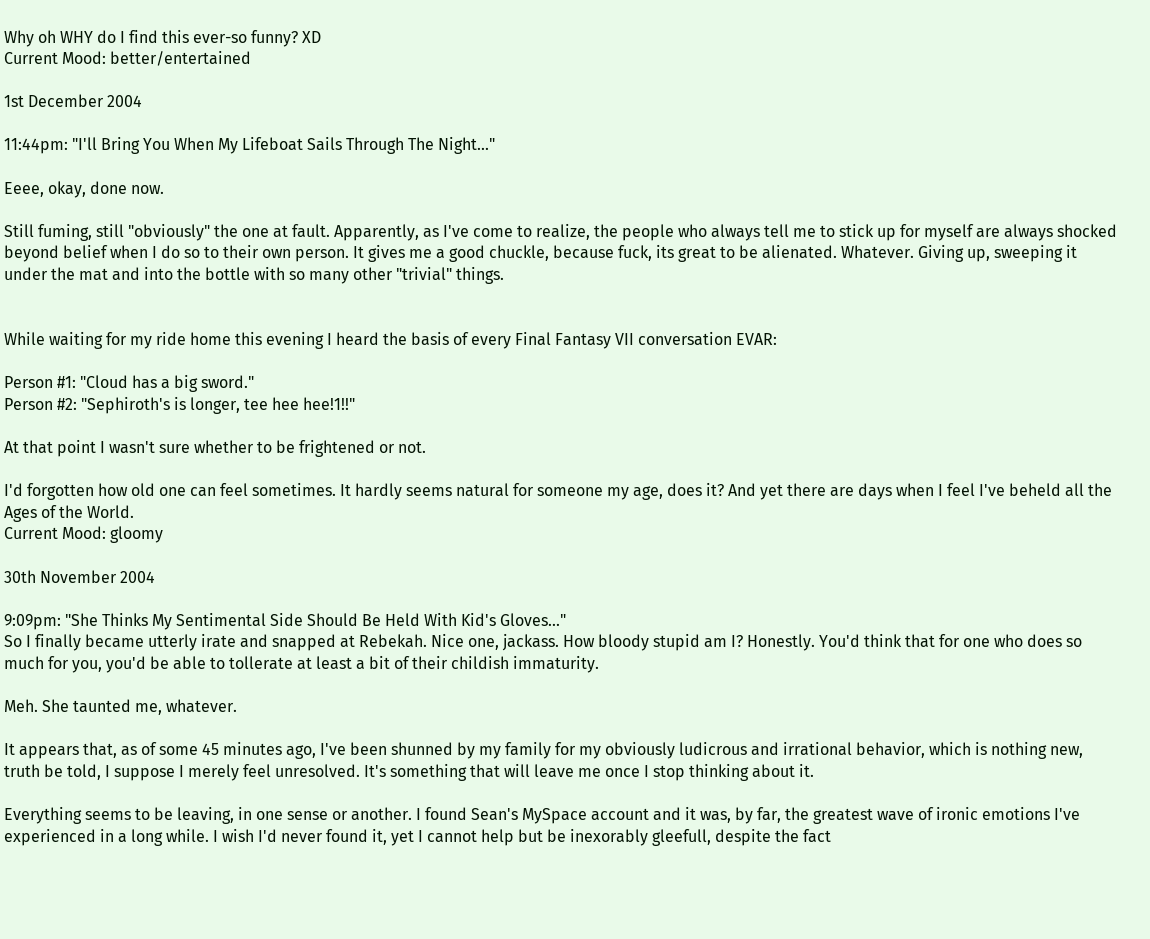Why oh WHY do I find this ever-so funny? XD
Current Mood: better/entertained

1st December 2004

11:44pm: "I'll Bring You When My Lifeboat Sails Through The Night..."

Eeee, okay, done now.

Still fuming, still "obviously" the one at fault. Apparently, as I've come to realize, the people who always tell me to stick up for myself are always shocked beyond belief when I do so to their own person. It gives me a good chuckle, because fuck, its great to be alienated. Whatever. Giving up, sweeping it under the mat and into the bottle with so many other "trivial" things.


While waiting for my ride home this evening I heard the basis of every Final Fantasy VII conversation EVAR:

Person #1: "Cloud has a big sword."
Person #2: "Sephiroth's is longer, tee hee hee!1!!"

At that point I wasn't sure whether to be frightened or not.

I'd forgotten how old one can feel sometimes. It hardly seems natural for someone my age, does it? And yet there are days when I feel I've beheld all the Ages of the World.
Current Mood: gloomy

30th November 2004

9:09pm: "She Thinks My Sentimental Side Should Be Held With Kid's Gloves..."
So I finally became utterly irate and snapped at Rebekah. Nice one, jackass. How bloody stupid am I? Honestly. You'd think that for one who does so much for you, you'd be able to tollerate at least a bit of their childish immaturity.

Meh. She taunted me, whatever.

It appears that, as of some 45 minutes ago, I've been shunned by my family for my obviously ludicrous and irrational behavior, which is nothing new, truth be told, I suppose I merely feel unresolved. It's something that will leave me once I stop thinking about it.

Everything seems to be leaving, in one sense or another. I found Sean's MySpace account and it was, by far, the greatest wave of ironic emotions I've experienced in a long while. I wish I'd never found it, yet I cannot help but be inexorably gleefull, despite the fact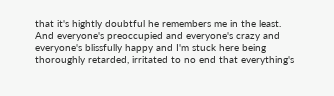that it's hightly doubtful he remembers me in the least. And everyone's preoccupied and everyone's crazy and everyone's blissfully happy and I'm stuck here being thoroughly retarded, irritated to no end that everything's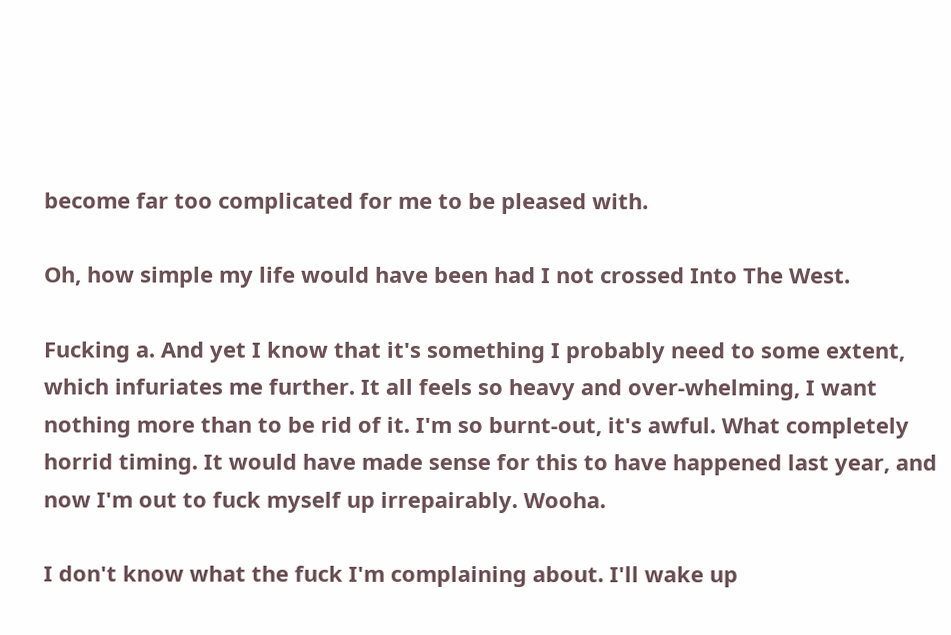become far too complicated for me to be pleased with.

Oh, how simple my life would have been had I not crossed Into The West.

Fucking a. And yet I know that it's something I probably need to some extent, which infuriates me further. It all feels so heavy and over-whelming, I want nothing more than to be rid of it. I'm so burnt-out, it's awful. What completely horrid timing. It would have made sense for this to have happened last year, and now I'm out to fuck myself up irrepairably. Wooha.

I don't know what the fuck I'm complaining about. I'll wake up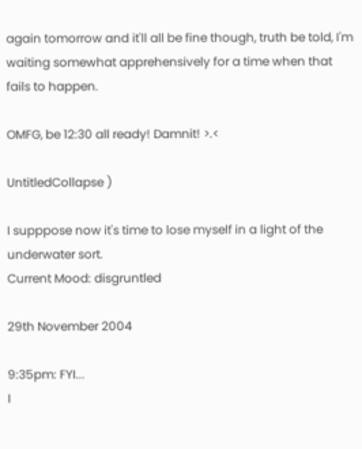again tomorrow and it'll all be fine though, truth be told, I'm waiting somewhat apprehensively for a time when that fails to happen.

OMFG, be 12:30 all ready! Damnit! >.<

UntitledCollapse )

I supppose now it's time to lose myself in a light of the underwater sort.
Current Mood: disgruntled

29th November 2004

9:35pm: FYI...
I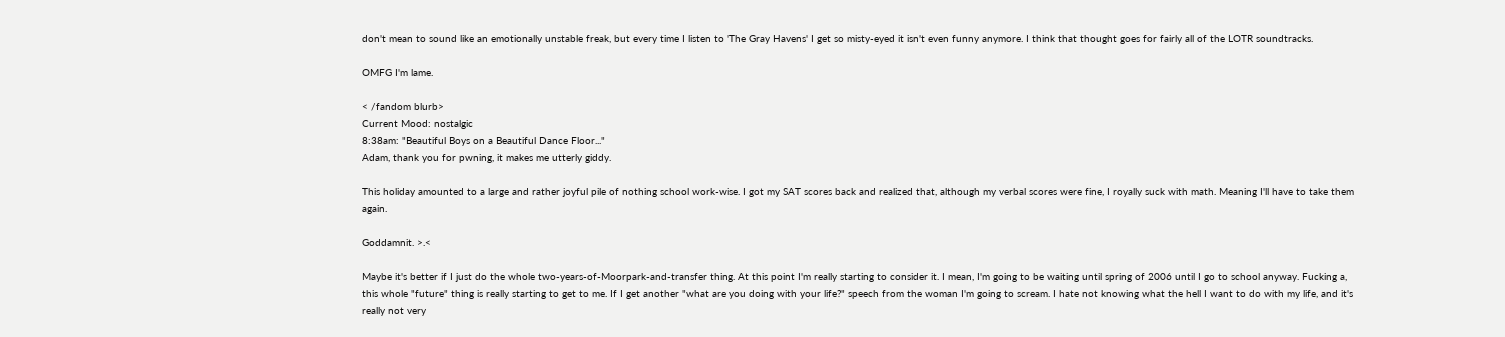don't mean to sound like an emotionally unstable freak, but every time I listen to 'The Gray Havens' I get so misty-eyed it isn't even funny anymore. I think that thought goes for fairly all of the LOTR soundtracks.

OMFG I'm lame.

< /fandom blurb>
Current Mood: nostalgic
8:38am: "Beautiful Boys on a Beautiful Dance Floor..."
Adam, thank you for pwning, it makes me utterly giddy.

This holiday amounted to a large and rather joyful pile of nothing school work-wise. I got my SAT scores back and realized that, although my verbal scores were fine, I royally suck with math. Meaning I'll have to take them again.

Goddamnit. >.<

Maybe it's better if I just do the whole two-years-of-Moorpark-and-transfer thing. At this point I'm really starting to consider it. I mean, I'm going to be waiting until spring of 2006 until I go to school anyway. Fucking a, this whole "future" thing is really starting to get to me. If I get another "what are you doing with your life?" speech from the woman I'm going to scream. I hate not knowing what the hell I want to do with my life, and it's really not very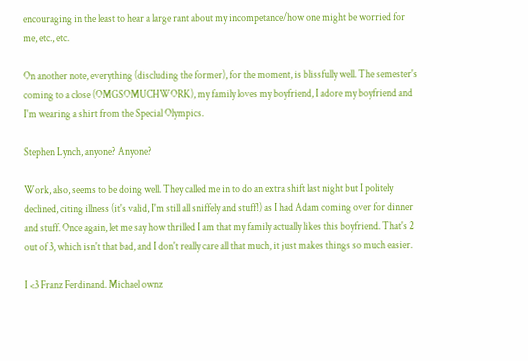encouraging in the least to hear a large rant about my incompetance/how one might be worried for me, etc., etc.

On another note, everything (discluding the former), for the moment, is blissfully well. The semester's coming to a close (OMGSOMUCHWORK), my family loves my boyfriend, I adore my boyfriend and I'm wearing a shirt from the Special Olympics.

Stephen Lynch, anyone? Anyone?

Work, also, seems to be doing well. They called me in to do an extra shift last night but I politely declined, citing illness (it's valid, I'm still all sniffely and stuff!) as I had Adam coming over for dinner and stuff. Once again, let me say how thrilled I am that my family actually likes this boyfriend. That's 2 out of 3, which isn't that bad, and I don't really care all that much, it just makes things so much easier.

I <3 Franz Ferdinand. Michael ownz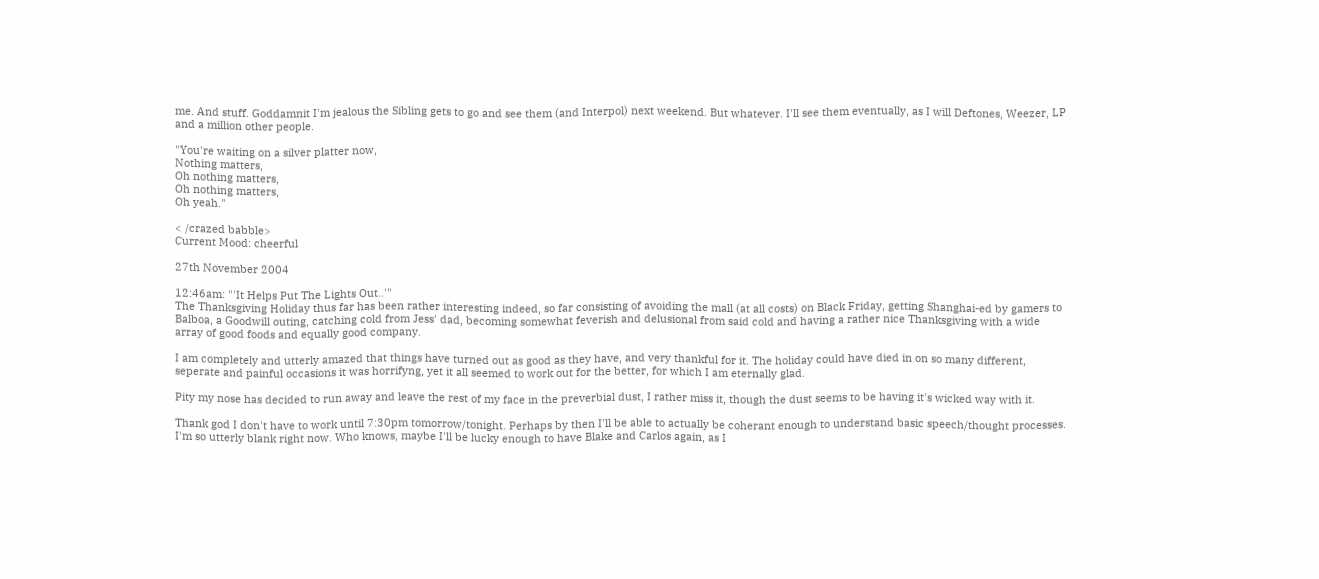me. And stuff. Goddamnit I'm jealous the Sibling gets to go and see them (and Interpol) next weekend. But whatever. I'll see them eventually, as I will Deftones, Weezer, LP and a million other people.

"You're waiting on a silver platter now,
Nothing matters,
Oh nothing matters,
Oh nothing matters,
Oh yeah."

< /crazed babble>
Current Mood: cheerful

27th November 2004

12:46am: "'It Helps Put The Lights Out..'"
The Thanksgiving Holiday thus far has been rather interesting indeed, so far consisting of avoiding the mall (at all costs) on Black Friday, getting Shanghai-ed by gamers to Balboa, a Goodwill outing, catching cold from Jess' dad, becoming somewhat feverish and delusional from said cold and having a rather nice Thanksgiving with a wide array of good foods and equally good company.

I am completely and utterly amazed that things have turned out as good as they have, and very thankful for it. The holiday could have died in on so many different, seperate and painful occasions it was horrifyng, yet it all seemed to work out for the better, for which I am eternally glad.

Pity my nose has decided to run away and leave the rest of my face in the preverbial dust, I rather miss it, though the dust seems to be having it's wicked way with it.

Thank god I don't have to work until 7:30pm tomorrow/tonight. Perhaps by then I'll be able to actually be coherant enough to understand basic speech/thought processes. I'm so utterly blank right now. Who knows, maybe I'll be lucky enough to have Blake and Carlos again, as I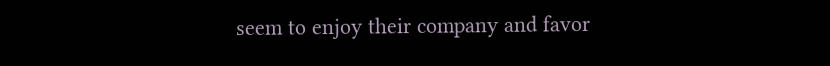seem to enjoy their company and favor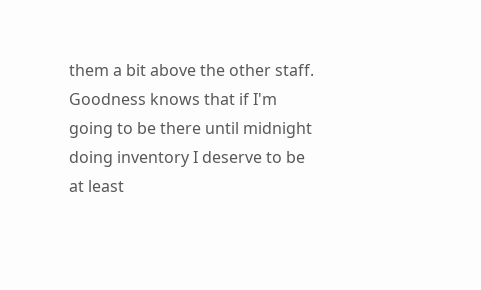them a bit above the other staff. Goodness knows that if I'm going to be there until midnight doing inventory I deserve to be at least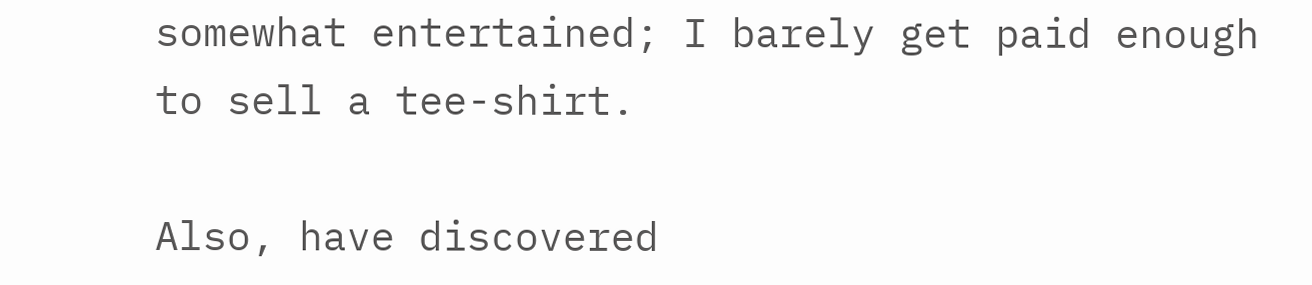somewhat entertained; I barely get paid enough to sell a tee-shirt.

Also, have discovered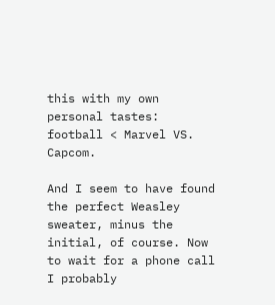this with my own personal tastes: football < Marvel VS. Capcom.

And I seem to have found the perfect Weasley sweater, minus the initial, of course. Now to wait for a phone call I probably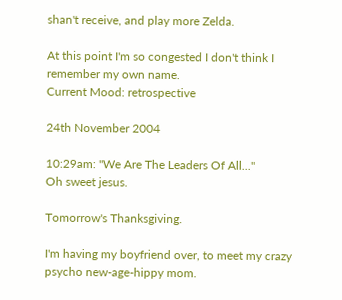shan't receive, and play more Zelda.

At this point I'm so congested I don't think I remember my own name.
Current Mood: retrospective

24th November 2004

10:29am: "We Are The Leaders Of All..."
Oh sweet jesus.

Tomorrow's Thanksgiving.

I'm having my boyfriend over, to meet my crazy psycho new-age-hippy mom.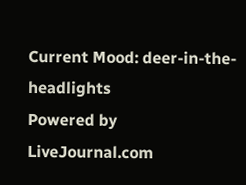Current Mood: deer-in-the-headlights
Powered by LiveJournal.com